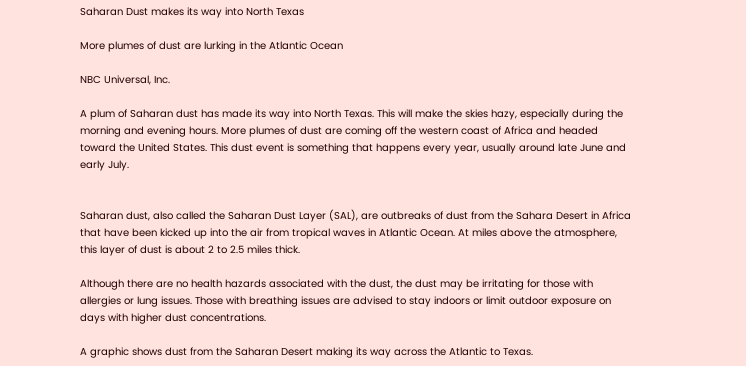Saharan Dust makes its way into North Texas

More plumes of dust are lurking in the Atlantic Ocean

NBC Universal, Inc.

A plum of Saharan dust has made its way into North Texas. This will make the skies hazy, especially during the morning and evening hours. More plumes of dust are coming off the western coast of Africa and headed toward the United States. This dust event is something that happens every year, usually around late June and early July.


Saharan dust, also called the Saharan Dust Layer (SAL), are outbreaks of dust from the Sahara Desert in Africa that have been kicked up into the air from tropical waves in Atlantic Ocean. At miles above the atmosphere, this layer of dust is about 2 to 2.5 miles thick.

Although there are no health hazards associated with the dust, the dust may be irritating for those with allergies or lung issues. Those with breathing issues are advised to stay indoors or limit outdoor exposure on days with higher dust concentrations.

A graphic shows dust from the Saharan Desert making its way across the Atlantic to Texas.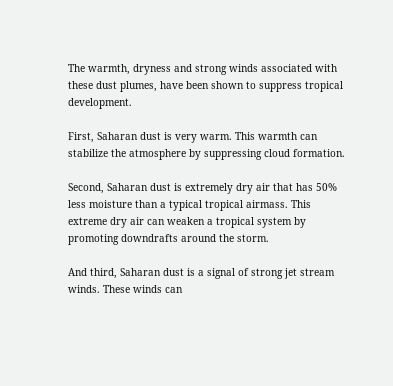The warmth, dryness and strong winds associated with these dust plumes, have been shown to suppress tropical development.

First, Saharan dust is very warm. This warmth can stabilize the atmosphere by suppressing cloud formation.

Second, Saharan dust is extremely dry air that has 50% less moisture than a typical tropical airmass. This extreme dry air can weaken a tropical system by promoting downdrafts around the storm.

And third, Saharan dust is a signal of strong jet stream winds. These winds can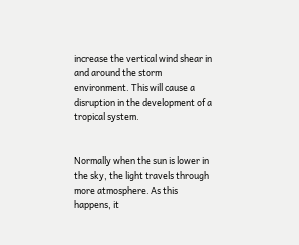increase the vertical wind shear in and around the storm environment. This will cause a disruption in the development of a tropical system.


Normally when the sun is lower in the sky, the light travels through more atmosphere. As this happens, it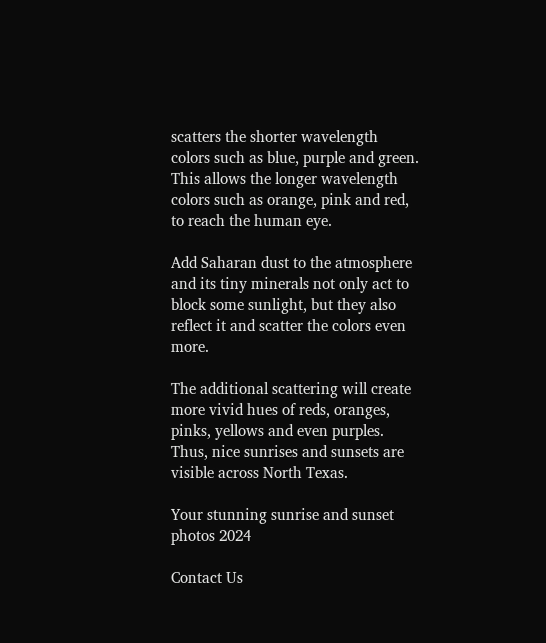scatters the shorter wavelength colors such as blue, purple and green. This allows the longer wavelength colors such as orange, pink and red, to reach the human eye.

Add Saharan dust to the atmosphere and its tiny minerals not only act to block some sunlight, but they also reflect it and scatter the colors even more.

The additional scattering will create more vivid hues of reds, oranges, pinks, yellows and even purples. Thus, nice sunrises and sunsets are visible across North Texas.

Your stunning sunrise and sunset photos 2024

Contact Us